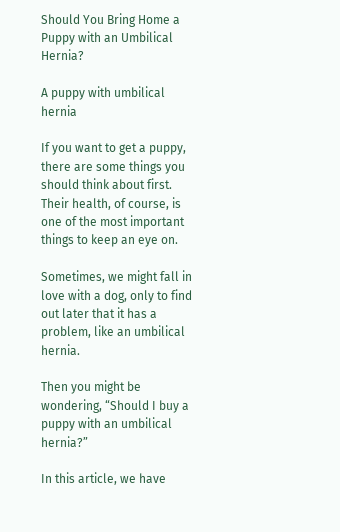Should You Bring Home a Puppy with an Umbilical Hernia?

A puppy with umbilical hernia

If you want to get a puppy, there are some things you should think about first. Their health, of course, is one of the most important things to keep an eye on.

Sometimes, we might fall in love with a dog, only to find out later that it has a problem, like an umbilical hernia.

Then you might be wondering, “Should I buy a puppy with an umbilical hernia?”

In this article, we have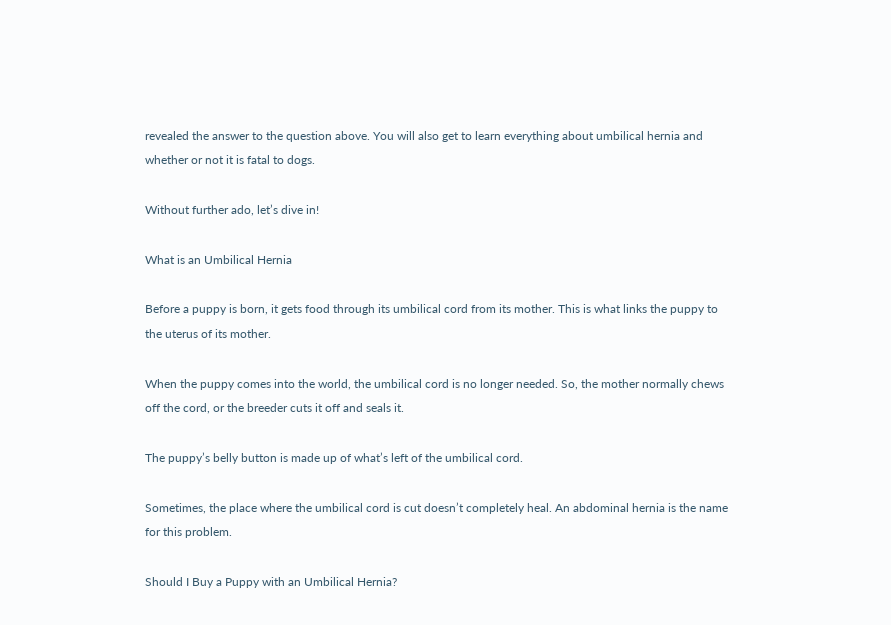revealed the answer to the question above. You will also get to learn everything about umbilical hernia and whether or not it is fatal to dogs.

Without further ado, let’s dive in!

What is an Umbilical Hernia

Before a puppy is born, it gets food through its umbilical cord from its mother. This is what links the puppy to the uterus of its mother.

When the puppy comes into the world, the umbilical cord is no longer needed. So, the mother normally chews off the cord, or the breeder cuts it off and seals it.

The puppy’s belly button is made up of what’s left of the umbilical cord.

Sometimes, the place where the umbilical cord is cut doesn’t completely heal. An abdominal hernia is the name for this problem.

Should I Buy a Puppy with an Umbilical Hernia?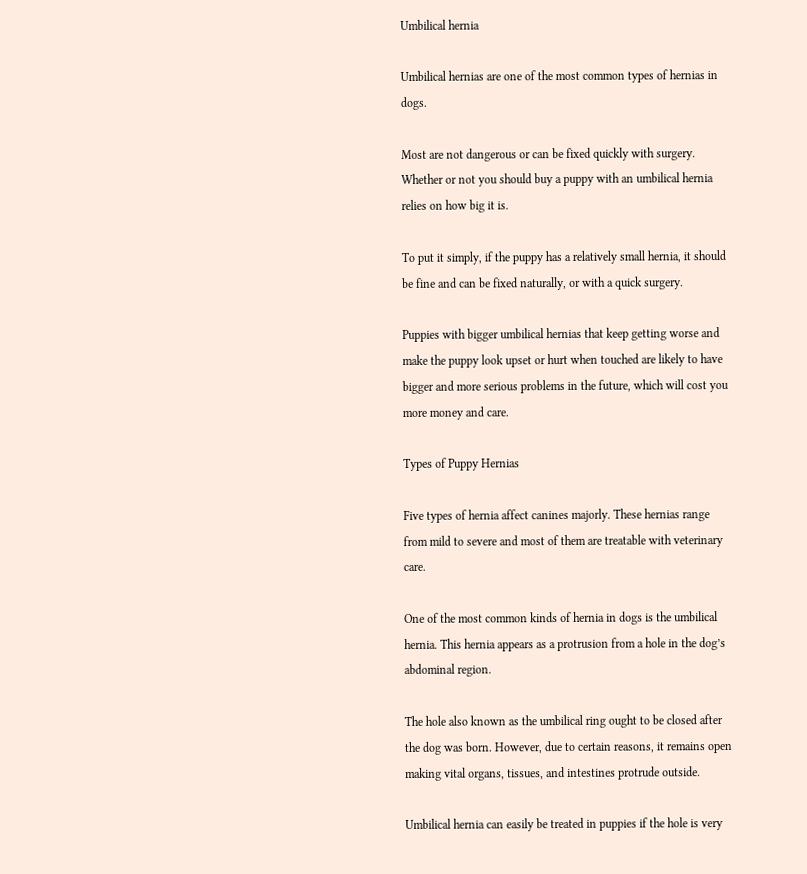Umbilical hernia

Umbilical hernias are one of the most common types of hernias in dogs.

Most are not dangerous or can be fixed quickly with surgery. Whether or not you should buy a puppy with an umbilical hernia relies on how big it is.

To put it simply, if the puppy has a relatively small hernia, it should be fine and can be fixed naturally, or with a quick surgery.

Puppies with bigger umbilical hernias that keep getting worse and make the puppy look upset or hurt when touched are likely to have bigger and more serious problems in the future, which will cost you more money and care.

Types of Puppy Hernias

Five types of hernia affect canines majorly. These hernias range from mild to severe and most of them are treatable with veterinary care.

One of the most common kinds of hernia in dogs is the umbilical hernia. This hernia appears as a protrusion from a hole in the dog’s abdominal region.

The hole also known as the umbilical ring ought to be closed after the dog was born. However, due to certain reasons, it remains open making vital organs, tissues, and intestines protrude outside.

Umbilical hernia can easily be treated in puppies if the hole is very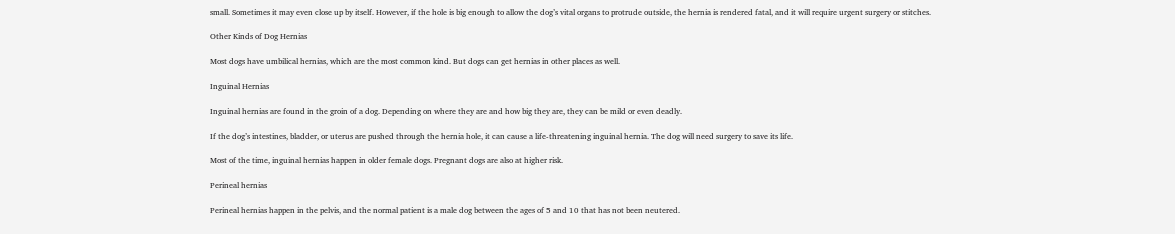small. Sometimes it may even close up by itself. However, if the hole is big enough to allow the dog’s vital organs to protrude outside, the hernia is rendered fatal, and it will require urgent surgery or stitches.

Other Kinds of Dog Hernias

Most dogs have umbilical hernias, which are the most common kind. But dogs can get hernias in other places as well.

Inguinal Hernias

Inguinal hernias are found in the groin of a dog. Depending on where they are and how big they are, they can be mild or even deadly.

If the dog’s intestines, bladder, or uterus are pushed through the hernia hole, it can cause a life-threatening inguinal hernia. The dog will need surgery to save its life.

Most of the time, inguinal hernias happen in older female dogs. Pregnant dogs are also at higher risk.

Perineal hernias

Perineal hernias happen in the pelvis, and the normal patient is a male dog between the ages of 5 and 10 that has not been neutered.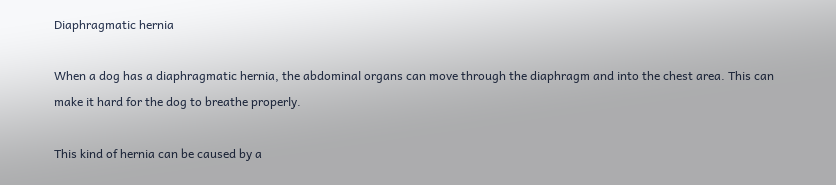Diaphragmatic hernia

When a dog has a diaphragmatic hernia, the abdominal organs can move through the diaphragm and into the chest area. This can make it hard for the dog to breathe properly.

This kind of hernia can be caused by a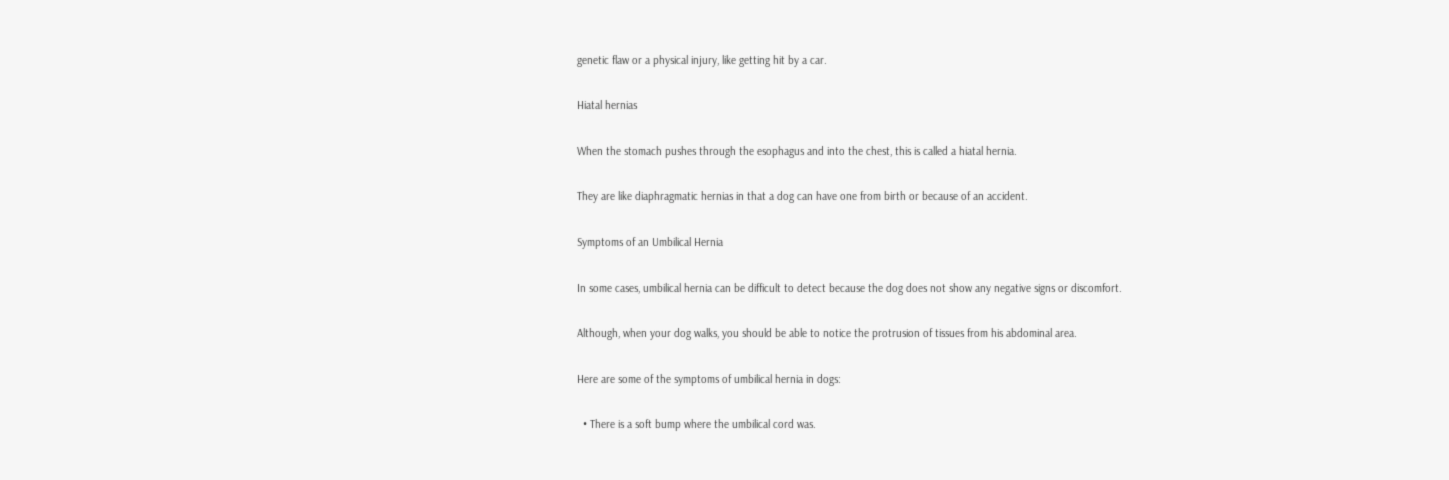genetic flaw or a physical injury, like getting hit by a car.

Hiatal hernias

When the stomach pushes through the esophagus and into the chest, this is called a hiatal hernia.

They are like diaphragmatic hernias in that a dog can have one from birth or because of an accident.

Symptoms of an Umbilical Hernia

In some cases, umbilical hernia can be difficult to detect because the dog does not show any negative signs or discomfort.

Although, when your dog walks, you should be able to notice the protrusion of tissues from his abdominal area.

Here are some of the symptoms of umbilical hernia in dogs:

  • There is a soft bump where the umbilical cord was.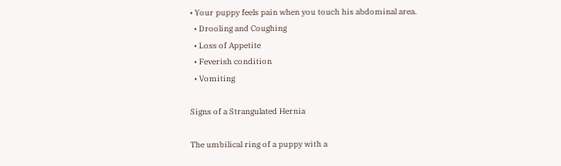• Your puppy feels pain when you touch his abdominal area.
  • Drooling and Coughing
  • Loss of Appetite
  • Feverish condition
  • Vomiting

Signs of a Strangulated Hernia

The umbilical ring of a puppy with a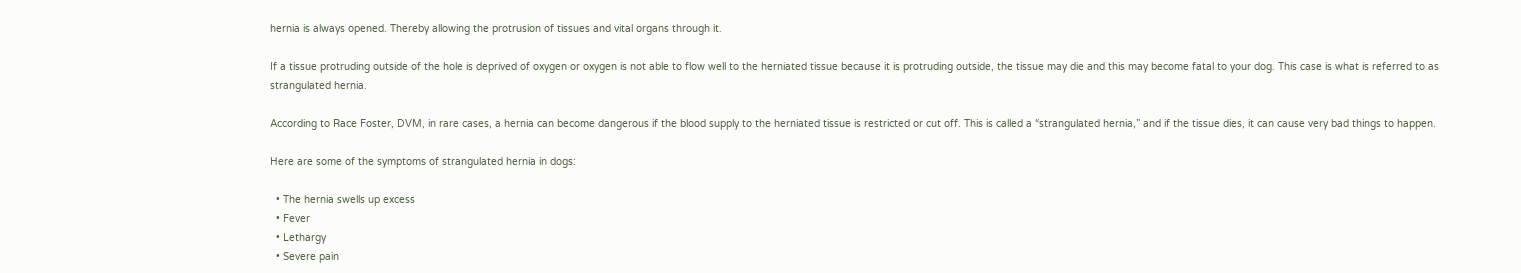hernia is always opened. Thereby allowing the protrusion of tissues and vital organs through it.

If a tissue protruding outside of the hole is deprived of oxygen or oxygen is not able to flow well to the herniated tissue because it is protruding outside, the tissue may die and this may become fatal to your dog. This case is what is referred to as strangulated hernia.

According to Race Foster, DVM, in rare cases, a hernia can become dangerous if the blood supply to the herniated tissue is restricted or cut off. This is called a “strangulated hernia,” and if the tissue dies, it can cause very bad things to happen.

Here are some of the symptoms of strangulated hernia in dogs:

  • The hernia swells up excess
  • Fever
  • Lethargy
  • Severe pain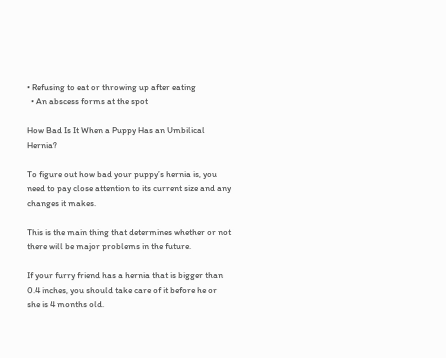• Refusing to eat or throwing up after eating
  • An abscess forms at the spot

How Bad Is It When a Puppy Has an Umbilical Hernia?

To figure out how bad your puppy’s hernia is, you need to pay close attention to its current size and any changes it makes.

This is the main thing that determines whether or not there will be major problems in the future.

If your furry friend has a hernia that is bigger than 0.4 inches, you should take care of it before he or she is 4 months old.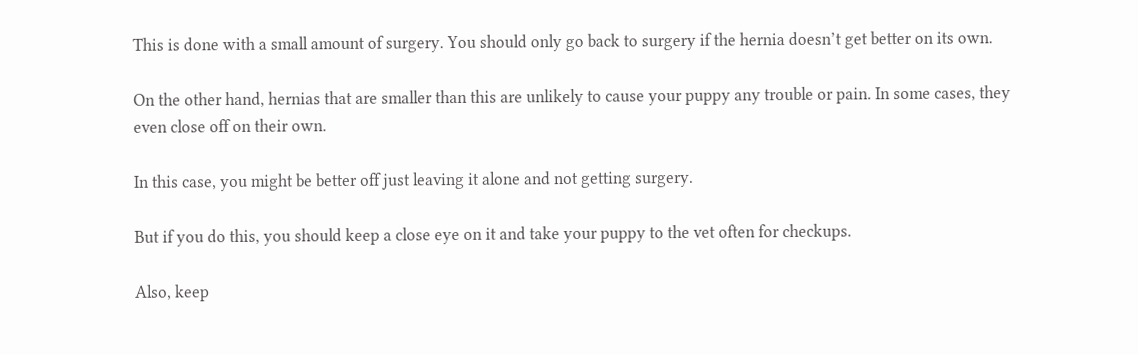This is done with a small amount of surgery. You should only go back to surgery if the hernia doesn’t get better on its own.

On the other hand, hernias that are smaller than this are unlikely to cause your puppy any trouble or pain. In some cases, they even close off on their own.

In this case, you might be better off just leaving it alone and not getting surgery.

But if you do this, you should keep a close eye on it and take your puppy to the vet often for checkups.

Also, keep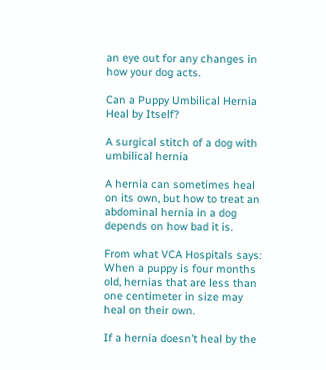an eye out for any changes in how your dog acts.

Can a Puppy Umbilical Hernia Heal by Itself?

A surgical stitch of a dog with umbilical hernia

A hernia can sometimes heal on its own, but how to treat an abdominal hernia in a dog depends on how bad it is.

From what VCA Hospitals says: When a puppy is four months old, hernias that are less than one centimeter in size may heal on their own.

If a hernia doesn’t heal by the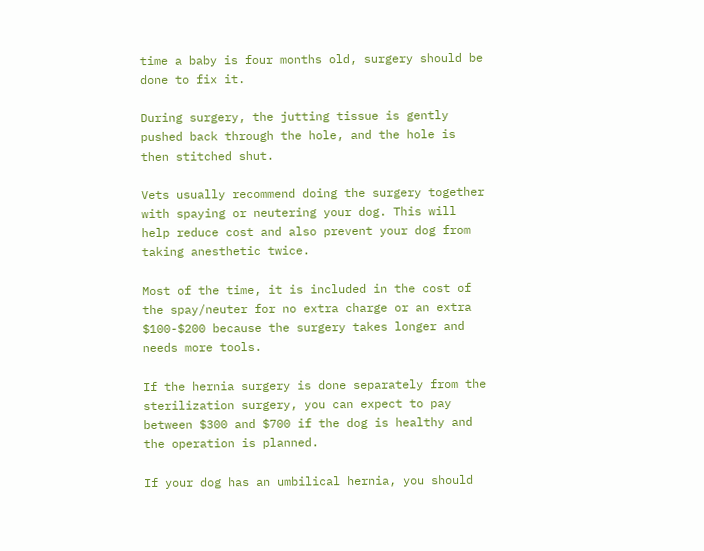time a baby is four months old, surgery should be done to fix it.

During surgery, the jutting tissue is gently pushed back through the hole, and the hole is then stitched shut.

Vets usually recommend doing the surgery together with spaying or neutering your dog. This will help reduce cost and also prevent your dog from taking anesthetic twice.

Most of the time, it is included in the cost of the spay/neuter for no extra charge or an extra $100-$200 because the surgery takes longer and needs more tools.

If the hernia surgery is done separately from the sterilization surgery, you can expect to pay between $300 and $700 if the dog is healthy and the operation is planned.

If your dog has an umbilical hernia, you should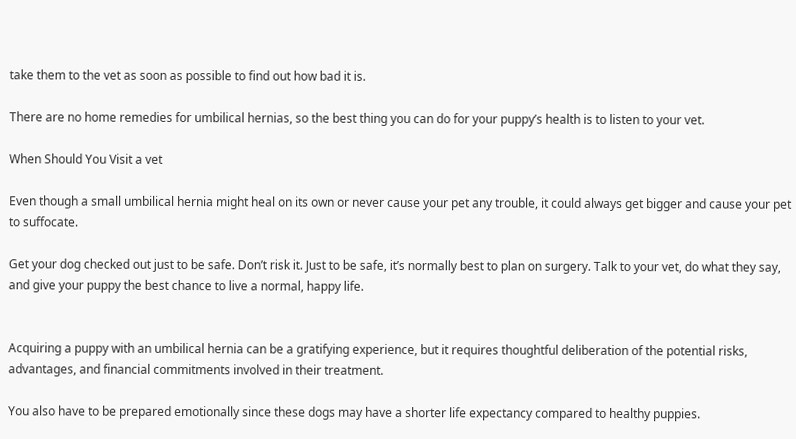take them to the vet as soon as possible to find out how bad it is.

There are no home remedies for umbilical hernias, so the best thing you can do for your puppy’s health is to listen to your vet.

When Should You Visit a vet

Even though a small umbilical hernia might heal on its own or never cause your pet any trouble, it could always get bigger and cause your pet to suffocate.

Get your dog checked out just to be safe. Don’t risk it. Just to be safe, it’s normally best to plan on surgery. Talk to your vet, do what they say, and give your puppy the best chance to live a normal, happy life.


Acquiring a puppy with an umbilical hernia can be a gratifying experience, but it requires thoughtful deliberation of the potential risks, advantages, and financial commitments involved in their treatment.

You also have to be prepared emotionally since these dogs may have a shorter life expectancy compared to healthy puppies.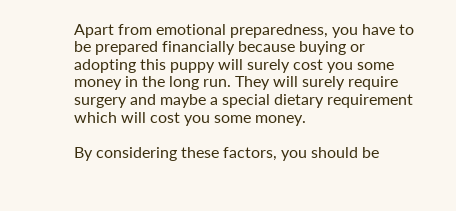Apart from emotional preparedness, you have to be prepared financially because buying or adopting this puppy will surely cost you some money in the long run. They will surely require surgery and maybe a special dietary requirement which will cost you some money.

By considering these factors, you should be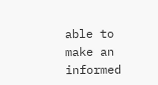able to make an informed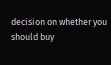decision on whether you should buy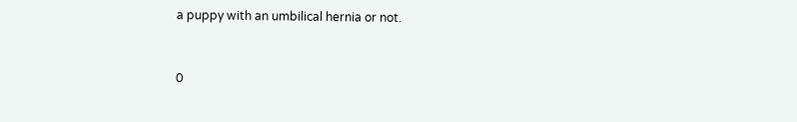a puppy with an umbilical hernia or not.


0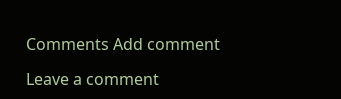Comments Add comment

Leave a comment